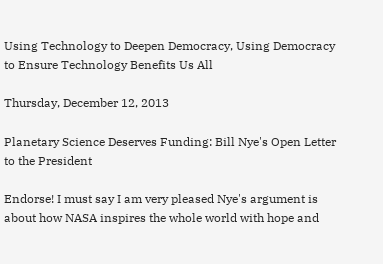Using Technology to Deepen Democracy, Using Democracy to Ensure Technology Benefits Us All

Thursday, December 12, 2013

Planetary Science Deserves Funding: Bill Nye's Open Letter to the President

Endorse! I must say I am very pleased Nye's argument is about how NASA inspires the whole world with hope and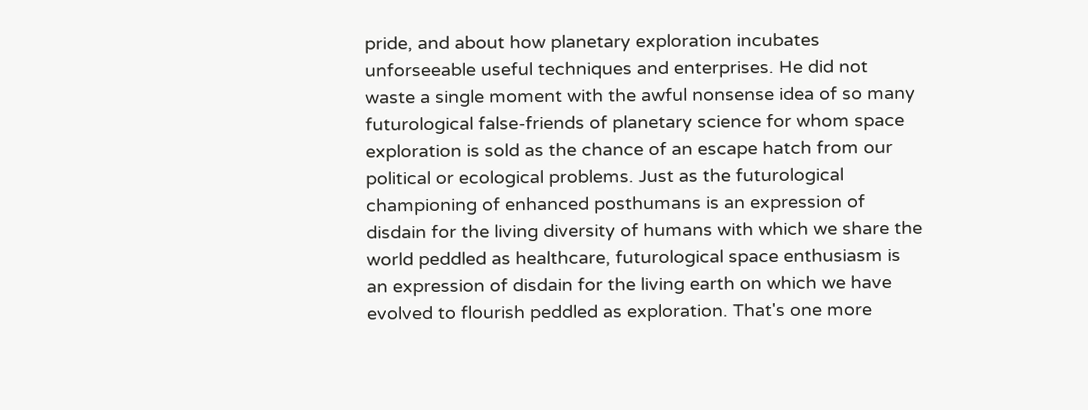pride, and about how planetary exploration incubates unforseeable useful techniques and enterprises. He did not waste a single moment with the awful nonsense idea of so many futurological false-friends of planetary science for whom space exploration is sold as the chance of an escape hatch from our political or ecological problems. Just as the futurological championing of enhanced posthumans is an expression of disdain for the living diversity of humans with which we share the world peddled as healthcare, futurological space enthusiasm is an expression of disdain for the living earth on which we have evolved to flourish peddled as exploration. That's one more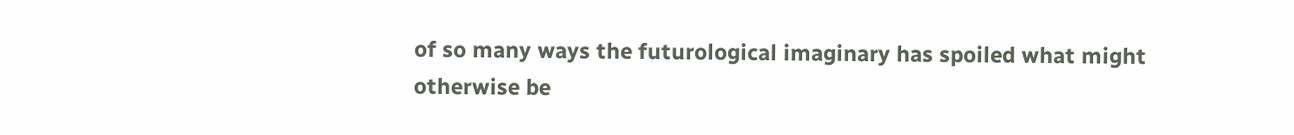of so many ways the futurological imaginary has spoiled what might otherwise be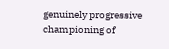genuinely progressive championing of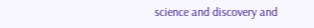science and discovery and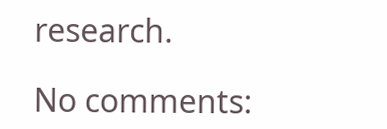research.

No comments: